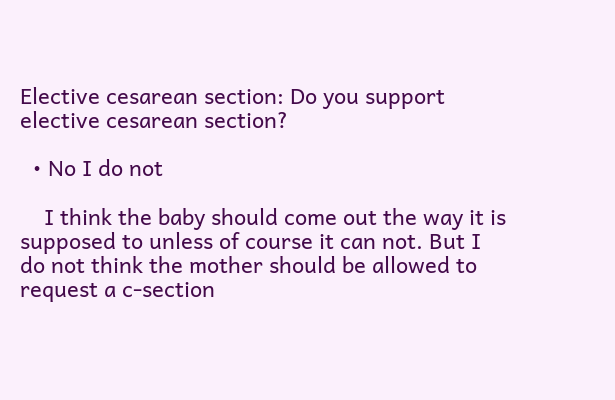Elective cesarean section: Do you support elective cesarean section?

  • No I do not

    I think the baby should come out the way it is supposed to unless of course it can not. But I do not think the mother should be allowed to request a c-section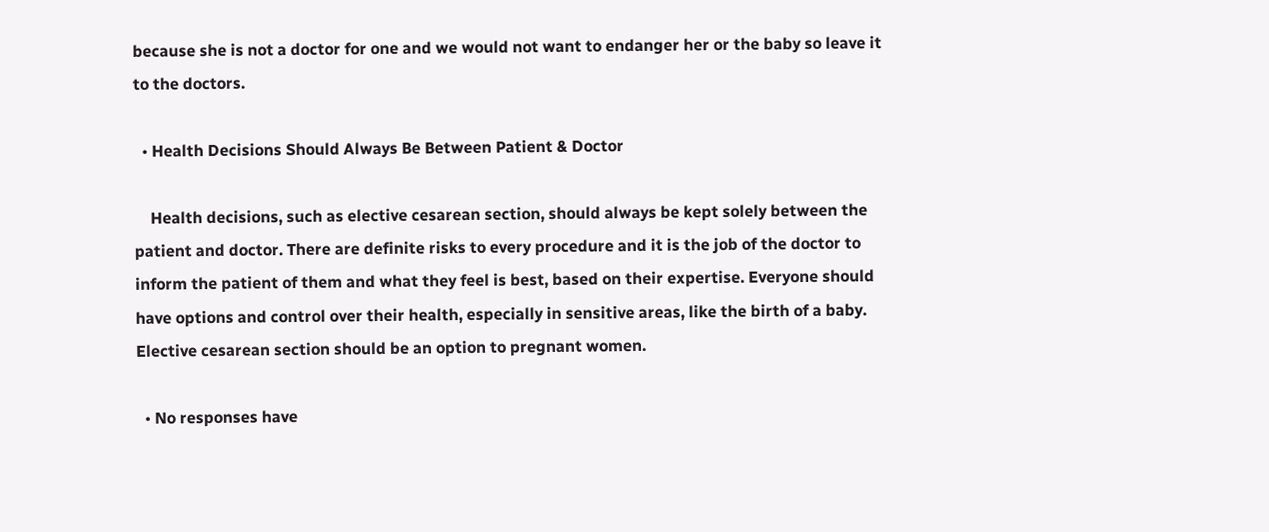because she is not a doctor for one and we would not want to endanger her or the baby so leave it to the doctors.

  • Health Decisions Should Always Be Between Patient & Doctor

    Health decisions, such as elective cesarean section, should always be kept solely between the patient and doctor. There are definite risks to every procedure and it is the job of the doctor to inform the patient of them and what they feel is best, based on their expertise. Everyone should have options and control over their health, especially in sensitive areas, like the birth of a baby. Elective cesarean section should be an option to pregnant women.

  • No responses have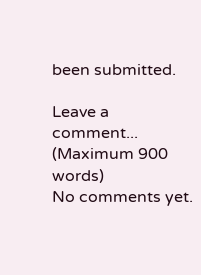been submitted.

Leave a comment...
(Maximum 900 words)
No comments yet.